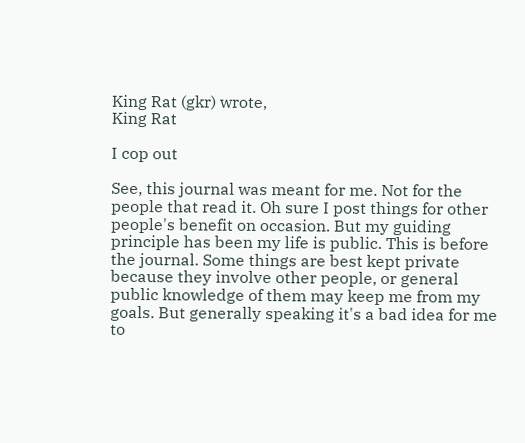King Rat (gkr) wrote,
King Rat

I cop out

See, this journal was meant for me. Not for the people that read it. Oh sure I post things for other people's benefit on occasion. But my guiding principle has been my life is public. This is before the journal. Some things are best kept private because they involve other people, or general public knowledge of them may keep me from my goals. But generally speaking it's a bad idea for me to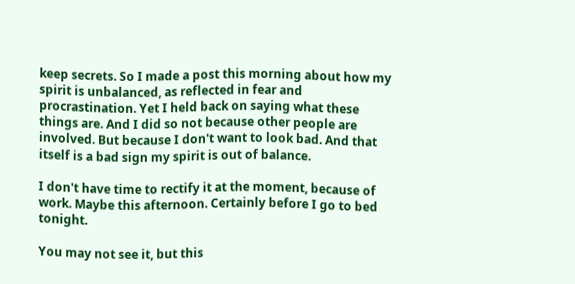keep secrets. So I made a post this morning about how my spirit is unbalanced, as reflected in fear and procrastination. Yet I held back on saying what these things are. And I did so not because other people are involved. But because I don't want to look bad. And that itself is a bad sign my spirit is out of balance.

I don't have time to rectify it at the moment, because of work. Maybe this afternoon. Certainly before I go to bed tonight.

You may not see it, but this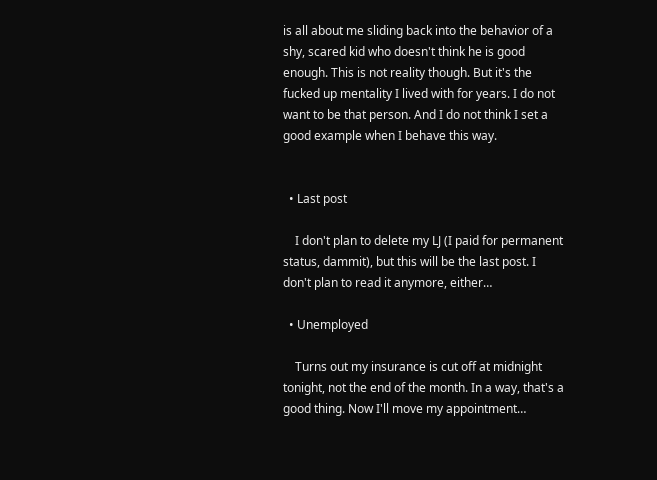is all about me sliding back into the behavior of a shy, scared kid who doesn't think he is good enough. This is not reality though. But it's the fucked up mentality I lived with for years. I do not want to be that person. And I do not think I set a good example when I behave this way.


  • Last post

    I don't plan to delete my LJ (I paid for permanent status, dammit), but this will be the last post. I don't plan to read it anymore, either…

  • Unemployed

    Turns out my insurance is cut off at midnight tonight, not the end of the month. In a way, that's a good thing. Now I'll move my appointment…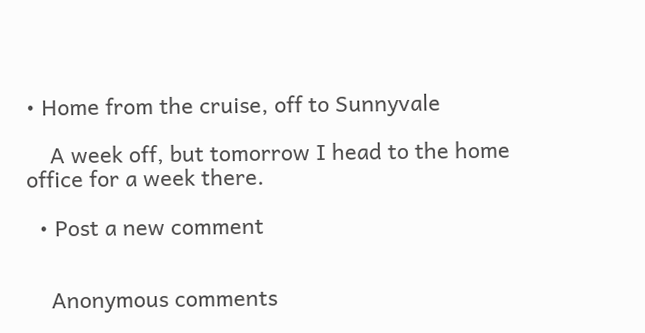• Home from the cruise, off to Sunnyvale

    A week off, but tomorrow I head to the home office for a week there.

  • Post a new comment


    Anonymous comments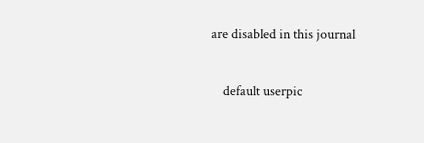are disabled in this journal

    default userpic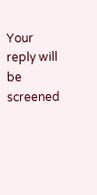Your reply will be screened